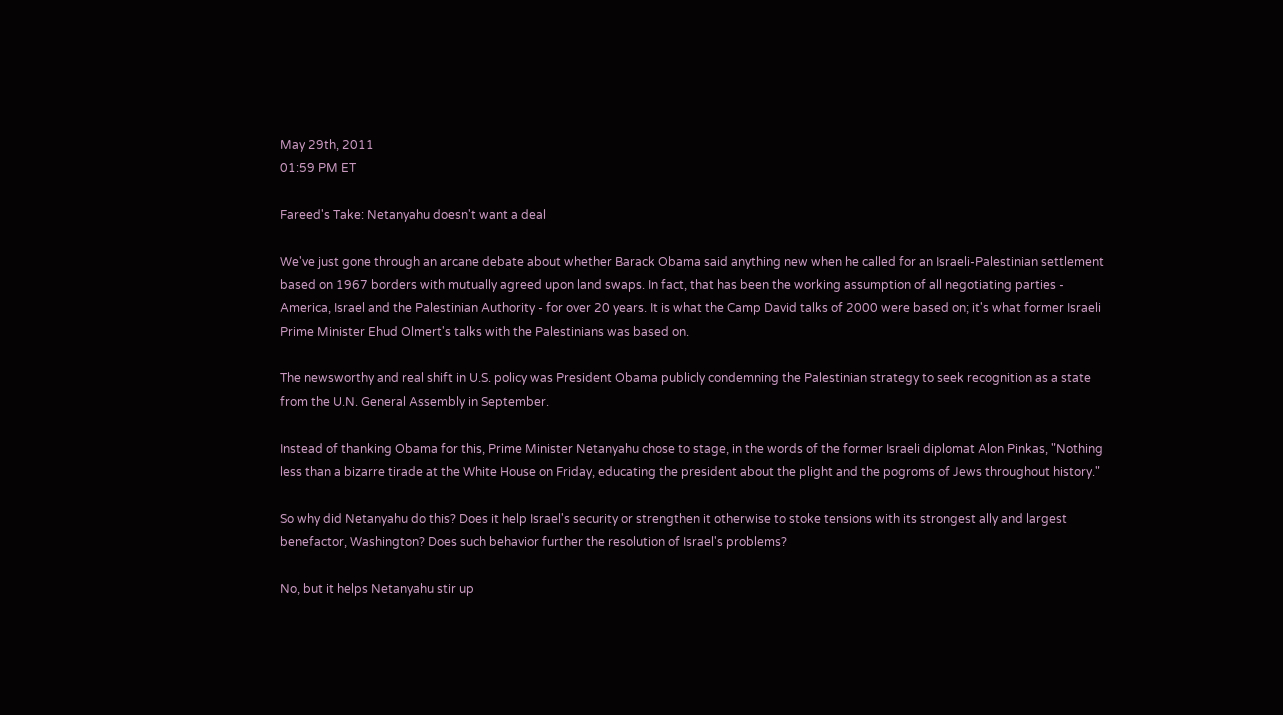May 29th, 2011
01:59 PM ET

Fareed's Take: Netanyahu doesn't want a deal

We've just gone through an arcane debate about whether Barack Obama said anything new when he called for an Israeli-Palestinian settlement based on 1967 borders with mutually agreed upon land swaps. In fact, that has been the working assumption of all negotiating parties - America, Israel and the Palestinian Authority - for over 20 years. It is what the Camp David talks of 2000 were based on; it's what former Israeli Prime Minister Ehud Olmert's talks with the Palestinians was based on.

The newsworthy and real shift in U.S. policy was President Obama publicly condemning the Palestinian strategy to seek recognition as a state from the U.N. General Assembly in September.

Instead of thanking Obama for this, Prime Minister Netanyahu chose to stage, in the words of the former Israeli diplomat Alon Pinkas, "Nothing less than a bizarre tirade at the White House on Friday, educating the president about the plight and the pogroms of Jews throughout history."

So why did Netanyahu do this? Does it help Israel's security or strengthen it otherwise to stoke tensions with its strongest ally and largest benefactor, Washington? Does such behavior further the resolution of Israel's problems?

No, but it helps Netanyahu stir up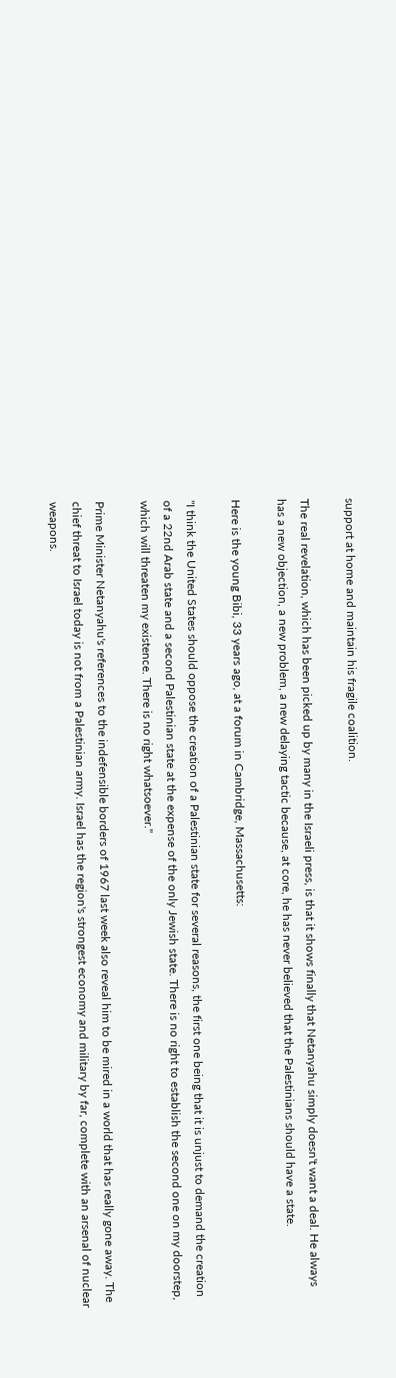support at home and maintain his fragile coalition.

The real revelation, which has been picked up by many in the Israeli press, is that it shows finally that Netanyahu simply doesn't want a deal. He always has a new objection, a new problem, a new delaying tactic because, at core, he has never believed that the Palestinians should have a state.

Here is the young Bibi, 33 years ago, at a forum in Cambridge, Massachusetts:

"I think the United States should oppose the creation of a Palestinian state for several reasons, the first one being that it is unjust to demand the creation of a 22nd Arab state and a second Palestinian state at the expense of the only Jewish state. There is no right to establish the second one on my doorstep, which will threaten my existence. There is no right whatsoever."

Prime Minister Netanyahu's references to the indefensible borders of 1967 last week also reveal him to be mired in a world that has really gone away. The chief threat to Israel today is not from a Palestinian army. Israel has the region's strongest economy and military by far, complete with an arsenal of nuclear weapons.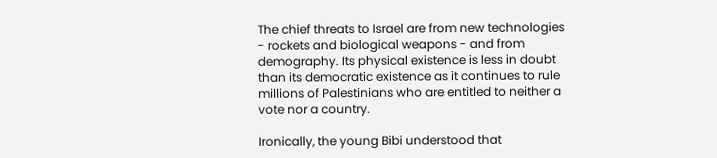The chief threats to Israel are from new technologies - rockets and biological weapons - and from demography. Its physical existence is less in doubt than its democratic existence as it continues to rule millions of Palestinians who are entitled to neither a vote nor a country.

Ironically, the young Bibi understood that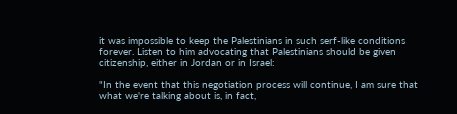it was impossible to keep the Palestinians in such serf-like conditions forever. Listen to him advocating that Palestinians should be given citizenship, either in Jordan or in Israel:

"In the event that this negotiation process will continue, I am sure that what we're talking about is, in fact,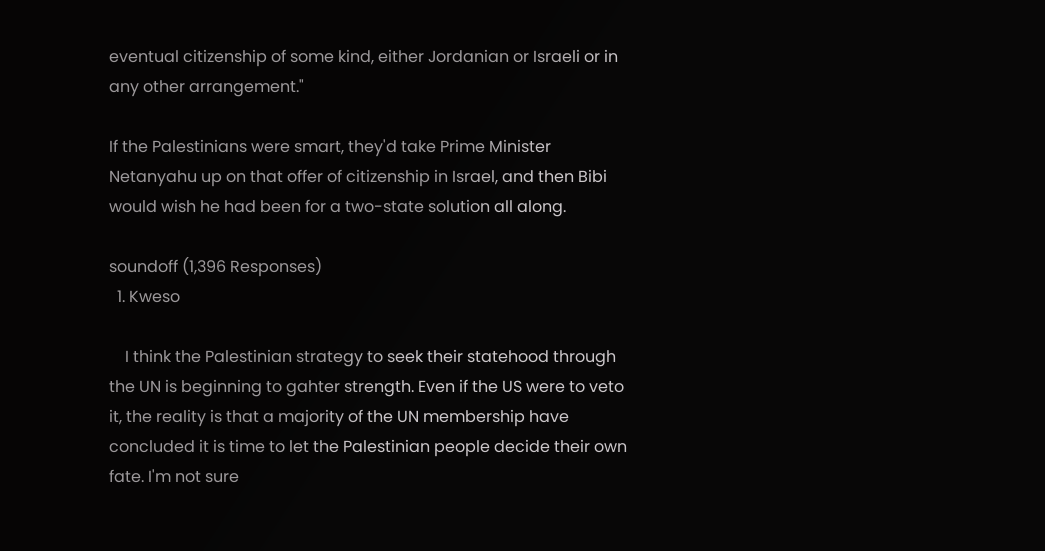eventual citizenship of some kind, either Jordanian or Israeli or in any other arrangement."

If the Palestinians were smart, they'd take Prime Minister Netanyahu up on that offer of citizenship in Israel, and then Bibi would wish he had been for a two-state solution all along.

soundoff (1,396 Responses)
  1. Kweso

    I think the Palestinian strategy to seek their statehood through the UN is beginning to gahter strength. Even if the US were to veto it, the reality is that a majority of the UN membership have concluded it is time to let the Palestinian people decide their own fate. I'm not sure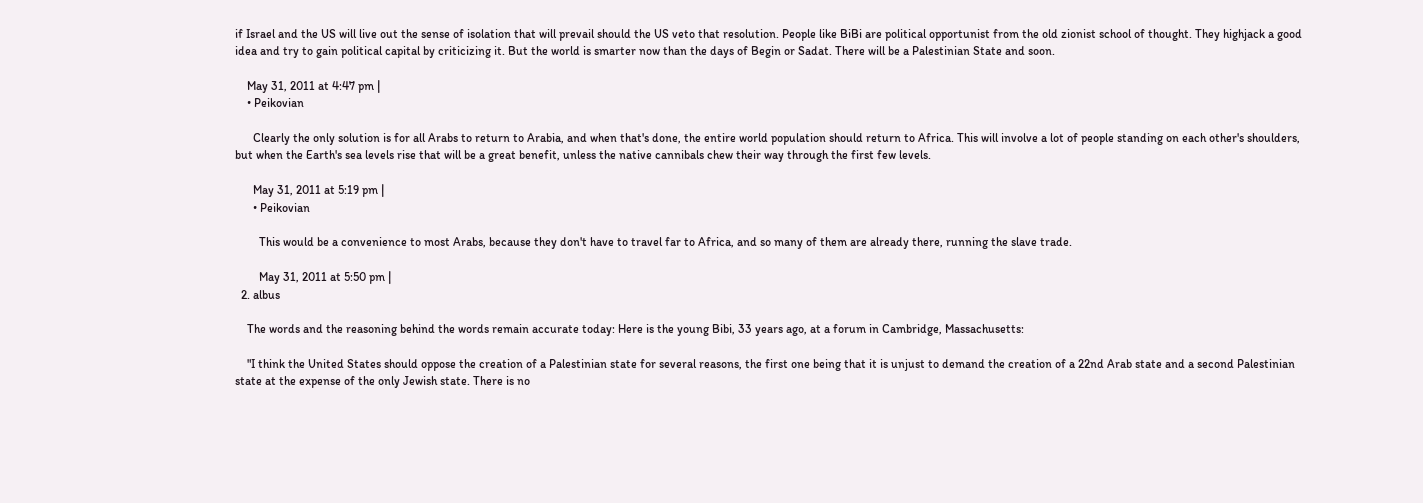if Israel and the US will live out the sense of isolation that will prevail should the US veto that resolution. People like BiBi are political opportunist from the old zionist school of thought. They highjack a good idea and try to gain political capital by criticizing it. But the world is smarter now than the days of Begin or Sadat. There will be a Palestinian State and soon.

    May 31, 2011 at 4:47 pm |
    • Peikovian

      Clearly the only solution is for all Arabs to return to Arabia, and when that's done, the entire world population should return to Africa. This will involve a lot of people standing on each other's shoulders, but when the Earth's sea levels rise that will be a great benefit, unless the native cannibals chew their way through the first few levels.

      May 31, 2011 at 5:19 pm |
      • Peikovian

        This would be a convenience to most Arabs, because they don't have to travel far to Africa, and so many of them are already there, running the slave trade.

        May 31, 2011 at 5:50 pm |
  2. albus

    The words and the reasoning behind the words remain accurate today: Here is the young Bibi, 33 years ago, at a forum in Cambridge, Massachusetts:

    "I think the United States should oppose the creation of a Palestinian state for several reasons, the first one being that it is unjust to demand the creation of a 22nd Arab state and a second Palestinian state at the expense of the only Jewish state. There is no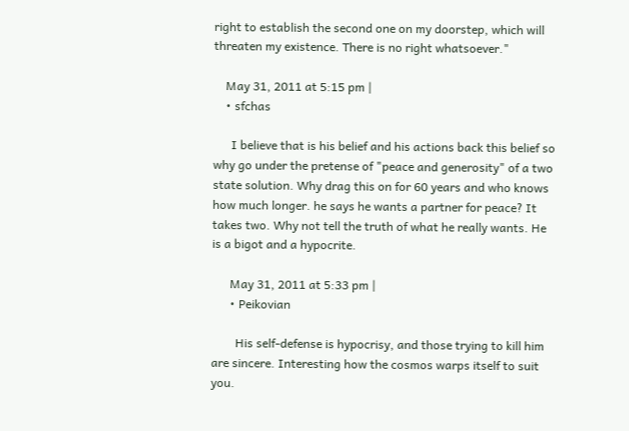right to establish the second one on my doorstep, which will threaten my existence. There is no right whatsoever."

    May 31, 2011 at 5:15 pm |
    • sfchas

      I believe that is his belief and his actions back this belief so why go under the pretense of "peace and generosity" of a two state solution. Why drag this on for 60 years and who knows how much longer. he says he wants a partner for peace? It takes two. Why not tell the truth of what he really wants. He is a bigot and a hypocrite.

      May 31, 2011 at 5:33 pm |
      • Peikovian

        His self-defense is hypocrisy, and those trying to kill him are sincere. Interesting how the cosmos warps itself to suit you.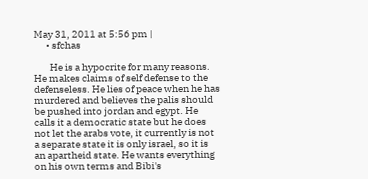May 31, 2011 at 5:56 pm |
      • sfchas

        He is a hypocrite for many reasons. He makes claims of self defense to the defenseless. He lies of peace when he has murdered and believes the palis should be pushed into jordan and egypt. He calls it a democratic state but he does not let the arabs vote, it currently is not a separate state it is only israel, so it is an apartheid state. He wants everything on his own terms and Bibi's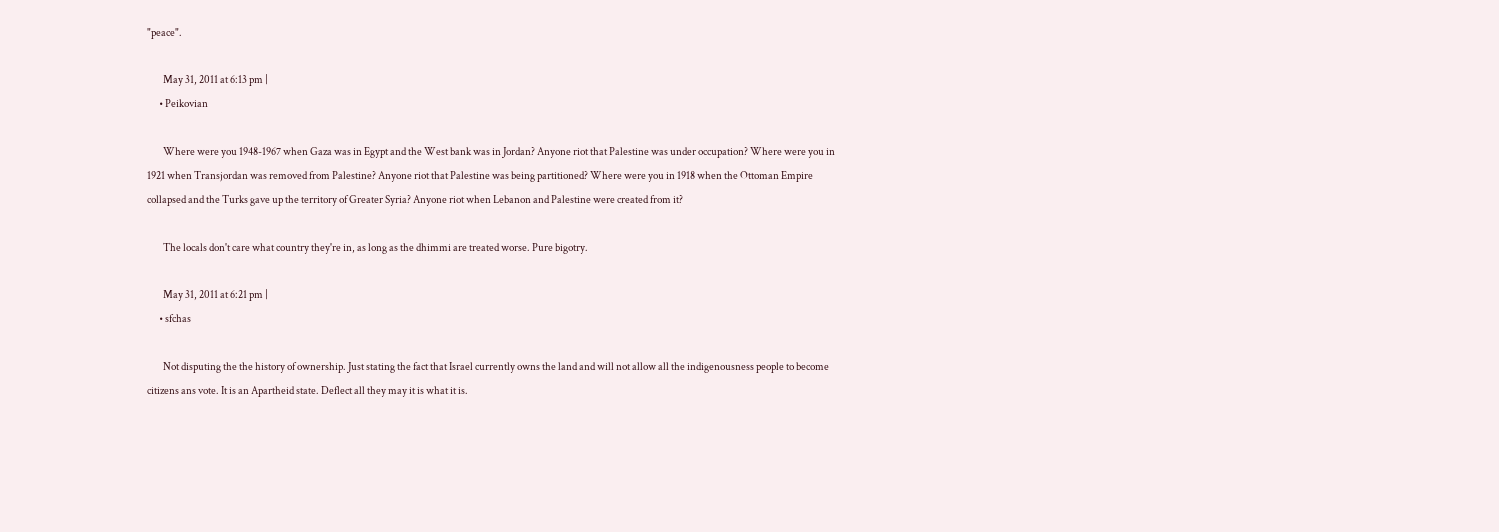"peace".

        May 31, 2011 at 6:13 pm |
      • Peikovian

        Where were you 1948-1967 when Gaza was in Egypt and the West bank was in Jordan? Anyone riot that Palestine was under occupation? Where were you in 1921 when Transjordan was removed from Palestine? Anyone riot that Palestine was being partitioned? Where were you in 1918 when the Ottoman Empire collapsed and the Turks gave up the territory of Greater Syria? Anyone riot when Lebanon and Palestine were created from it?

        The locals don't care what country they're in, as long as the dhimmi are treated worse. Pure bigotry.

        May 31, 2011 at 6:21 pm |
      • sfchas

        Not disputing the the history of ownership. Just stating the fact that Israel currently owns the land and will not allow all the indigenousness people to become citizens ans vote. It is an Apartheid state. Deflect all they may it is what it is.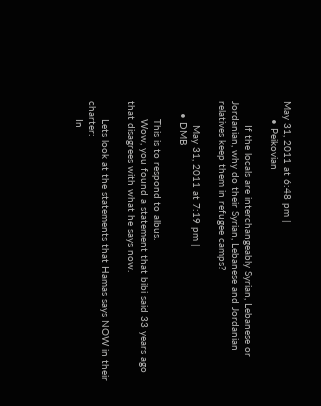May 31, 2011 at 6:48 pm |
      • Peikovian

        If the locals are interchangeably Syrian, Lebanese or Jordanian, why do their Syrian, Lebanese and Jordanian relatives keep them in refugee camps?

        May 31, 2011 at 7:19 pm |
    • DMB

      This is to respond to albus.
      Wow, you found a statement that bibi said 33 years ago that disagrees with what he says now.

      Lets look at the statements that Hamas says NOW in their charter:
      In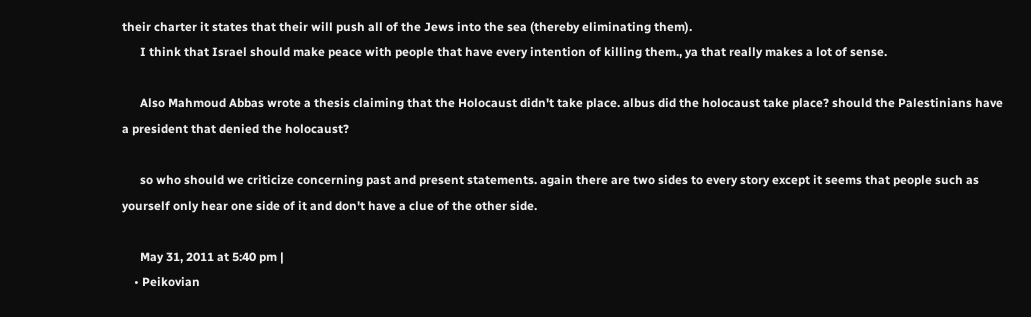their charter it states that their will push all of the Jews into the sea (thereby eliminating them).
      I think that Israel should make peace with people that have every intention of killing them., ya that really makes a lot of sense.

      Also Mahmoud Abbas wrote a thesis claiming that the Holocaust didn't take place. albus did the holocaust take place? should the Palestinians have a president that denied the holocaust?

      so who should we criticize concerning past and present statements. again there are two sides to every story except it seems that people such as yourself only hear one side of it and don't have a clue of the other side.

      May 31, 2011 at 5:40 pm |
    • Peikovian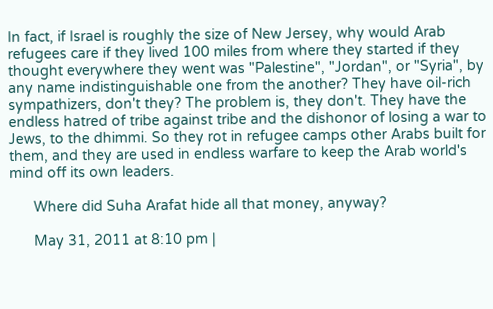In fact, if Israel is roughly the size of New Jersey, why would Arab refugees care if they lived 100 miles from where they started if they thought everywhere they went was "Palestine", "Jordan", or "Syria", by any name indistinguishable one from the another? They have oil-rich sympathizers, don't they? The problem is, they don't. They have the endless hatred of tribe against tribe and the dishonor of losing a war to Jews, to the dhimmi. So they rot in refugee camps other Arabs built for them, and they are used in endless warfare to keep the Arab world's mind off its own leaders.

      Where did Suha Arafat hide all that money, anyway?

      May 31, 2011 at 8:10 pm |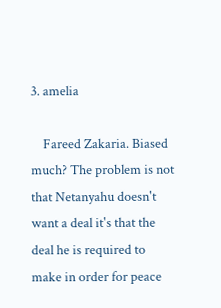3. amelia

    Fareed Zakaria. Biased much? The problem is not that Netanyahu doesn't want a deal it's that the deal he is required to make in order for peace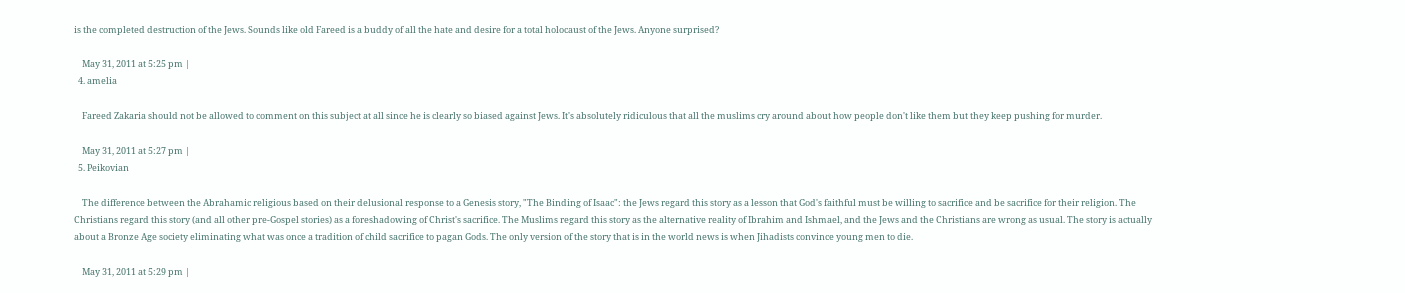is the completed destruction of the Jews. Sounds like old Fareed is a buddy of all the hate and desire for a total holocaust of the Jews. Anyone surprised?

    May 31, 2011 at 5:25 pm |
  4. amelia

    Fareed Zakaria should not be allowed to comment on this subject at all since he is clearly so biased against Jews. It's absolutely ridiculous that all the muslims cry around about how people don't like them but they keep pushing for murder.

    May 31, 2011 at 5:27 pm |
  5. Peikovian

    The difference between the Abrahamic religious based on their delusional response to a Genesis story, "The Binding of Isaac": the Jews regard this story as a lesson that God's faithful must be willing to sacrifice and be sacrifice for their religion. The Christians regard this story (and all other pre-Gospel stories) as a foreshadowing of Christ's sacrifice. The Muslims regard this story as the alternative reality of Ibrahim and Ishmael, and the Jews and the Christians are wrong as usual. The story is actually about a Bronze Age society eliminating what was once a tradition of child sacrifice to pagan Gods. The only version of the story that is in the world news is when Jihadists convince young men to die.

    May 31, 2011 at 5:29 pm |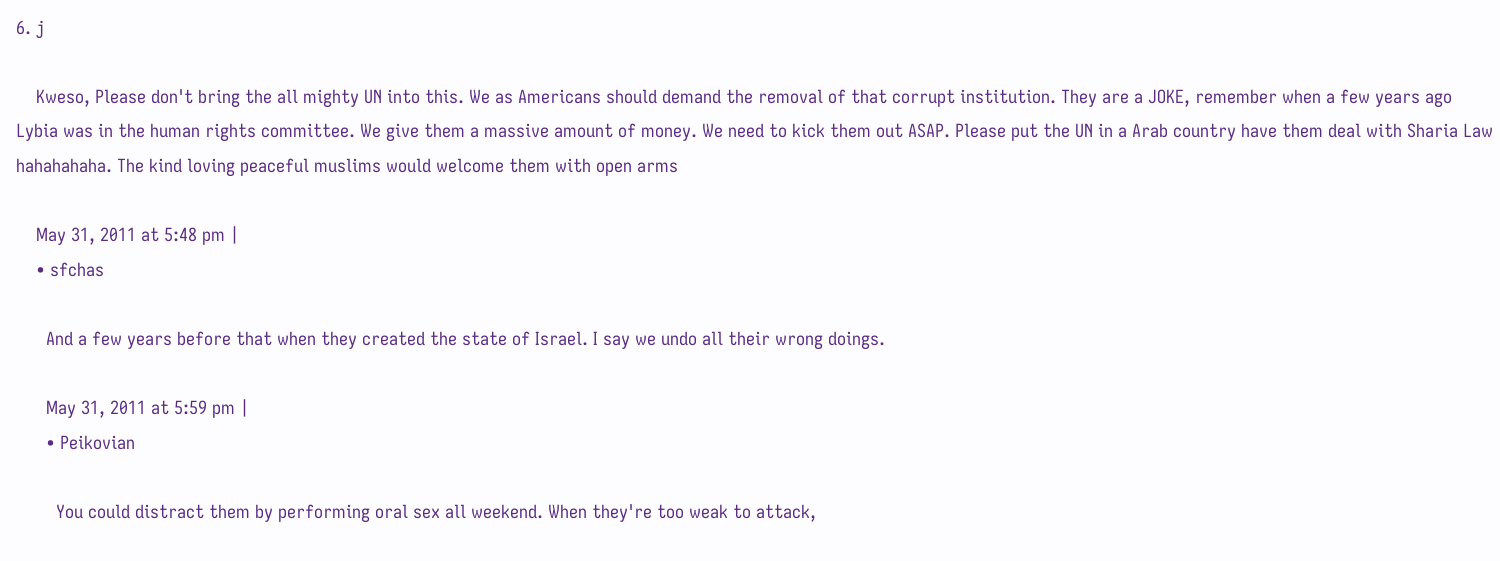6. j

    Kweso, Please don't bring the all mighty UN into this. We as Americans should demand the removal of that corrupt institution. They are a JOKE, remember when a few years ago Lybia was in the human rights committee. We give them a massive amount of money. We need to kick them out ASAP. Please put the UN in a Arab country have them deal with Sharia Law hahahahaha. The kind loving peaceful muslims would welcome them with open arms

    May 31, 2011 at 5:48 pm |
    • sfchas

      And a few years before that when they created the state of Israel. I say we undo all their wrong doings.

      May 31, 2011 at 5:59 pm |
      • Peikovian

        You could distract them by performing oral sex all weekend. When they're too weak to attack,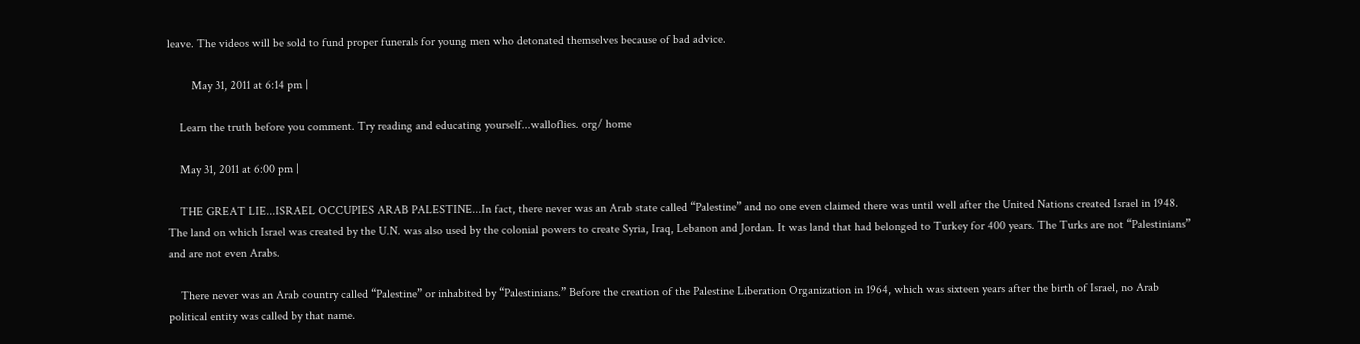leave. The videos will be sold to fund proper funerals for young men who detonated themselves because of bad advice.

        May 31, 2011 at 6:14 pm |

    Learn the truth before you comment. Try reading and educating yourself...walloflies. org/ home

    May 31, 2011 at 6:00 pm |

    THE GREAT LIE...ISRAEL OCCUPIES ARAB PALESTINE...In fact, there never was an Arab state called “Palestine” and no one even claimed there was until well after the United Nations created Israel in 1948. The land on which Israel was created by the U.N. was also used by the colonial powers to create Syria, Iraq, Lebanon and Jordan. It was land that had belonged to Turkey for 400 years. The Turks are not “Palestinians” and are not even Arabs.

    There never was an Arab country called “Palestine” or inhabited by “Palestinians.” Before the creation of the Palestine Liberation Organization in 1964, which was sixteen years after the birth of Israel, no Arab political entity was called by that name.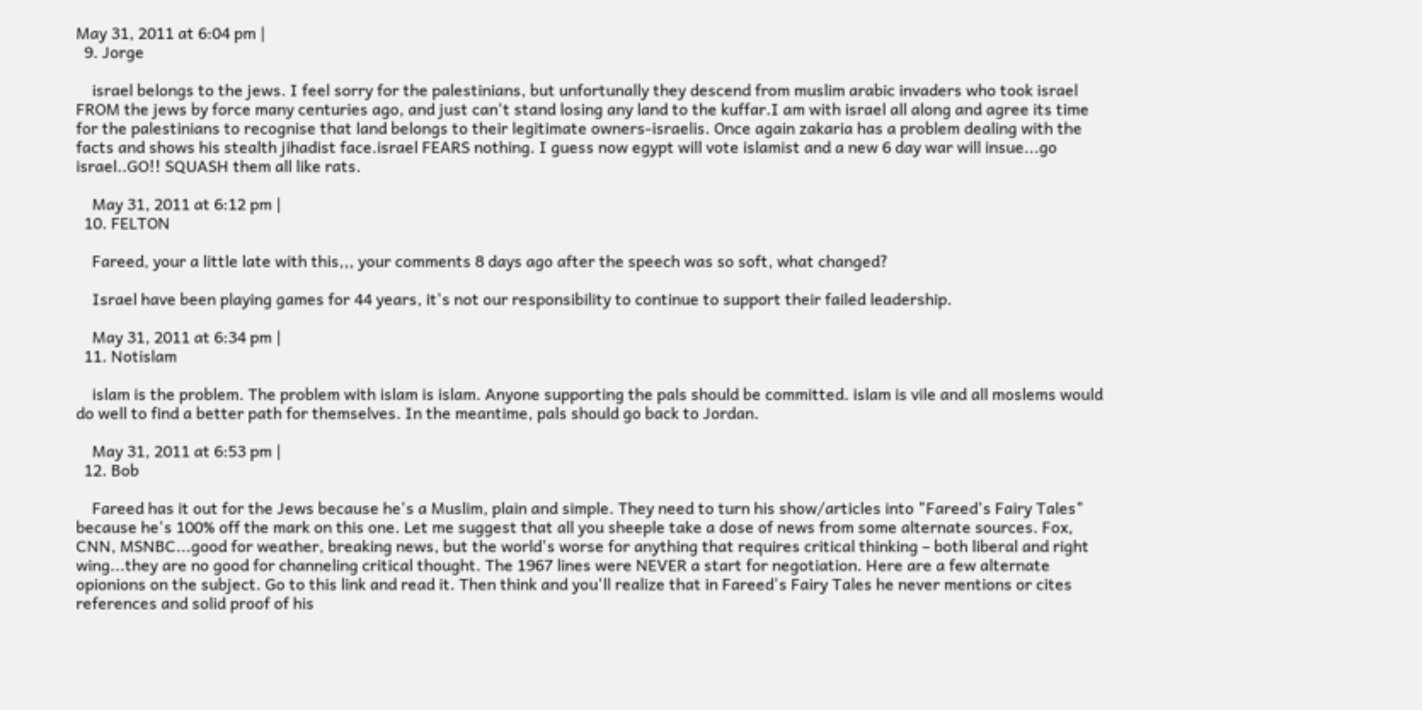May 31, 2011 at 6:04 pm |
  9. Jorge

    israel belongs to the jews. I feel sorry for the palestinians, but unfortunally they descend from muslim arabic invaders who took israel FROM the jews by force many centuries ago, and just can't stand losing any land to the kuffar.I am with israel all along and agree its time for the palestinians to recognise that land belongs to their legitimate owners-israelis. Once again zakaria has a problem dealing with the facts and shows his stealth jihadist face.israel FEARS nothing. I guess now egypt will vote islamist and a new 6 day war will insue...go israel..GO!! SQUASH them all like rats.

    May 31, 2011 at 6:12 pm |
  10. FELTON

    Fareed, your a little late with this,,, your comments 8 days ago after the speech was so soft, what changed?

    Israel have been playing games for 44 years, it's not our responsibility to continue to support their failed leadership.

    May 31, 2011 at 6:34 pm |
  11. Notislam

    islam is the problem. The problem with islam is islam. Anyone supporting the pals should be committed. islam is vile and all moslems would do well to find a better path for themselves. In the meantime, pals should go back to Jordan.

    May 31, 2011 at 6:53 pm |
  12. Bob

    Fareed has it out for the Jews because he's a Muslim, plain and simple. They need to turn his show/articles into "Fareed's Fairy Tales" because he's 100% off the mark on this one. Let me suggest that all you sheeple take a dose of news from some alternate sources. Fox, CNN, MSNBC...good for weather, breaking news, but the world's worse for anything that requires critical thinking – both liberal and right wing...they are no good for channeling critical thought. The 1967 lines were NEVER a start for negotiation. Here are a few alternate opionions on the subject. Go to this link and read it. Then think and you'll realize that in Fareed's Fairy Tales he never mentions or cites references and solid proof of his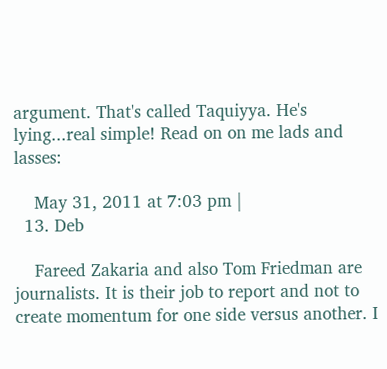argument. That's called Taquiyya. He's lying...real simple! Read on on me lads and lasses:

    May 31, 2011 at 7:03 pm |
  13. Deb

    Fareed Zakaria and also Tom Friedman are journalists. It is their job to report and not to create momentum for one side versus another. I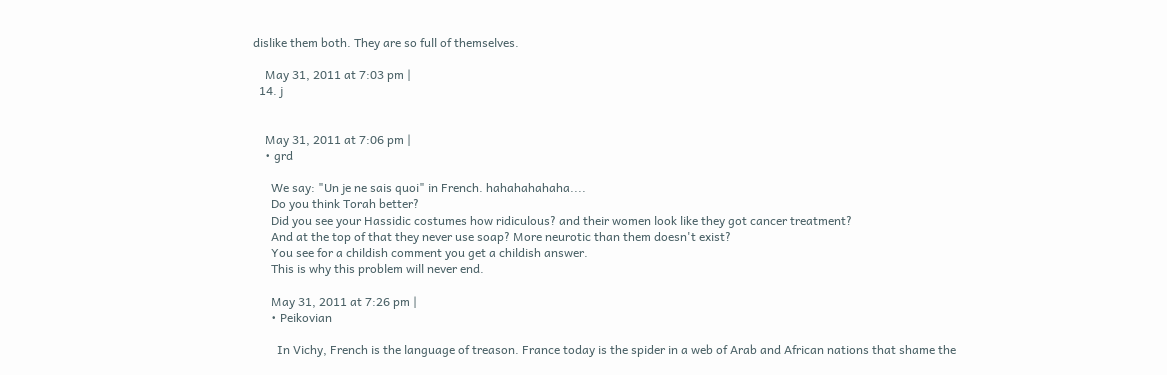dislike them both. They are so full of themselves.

    May 31, 2011 at 7:03 pm |
  14. j


    May 31, 2011 at 7:06 pm |
    • grd

      We say: "Un je ne sais quoi" in French. hahahahahaha....
      Do you think Torah better?
      Did you see your Hassidic costumes how ridiculous? and their women look like they got cancer treatment?
      And at the top of that they never use soap? More neurotic than them doesn't exist?
      You see for a childish comment you get a childish answer.
      This is why this problem will never end.

      May 31, 2011 at 7:26 pm |
      • Peikovian

        In Vichy, French is the language of treason. France today is the spider in a web of Arab and African nations that shame the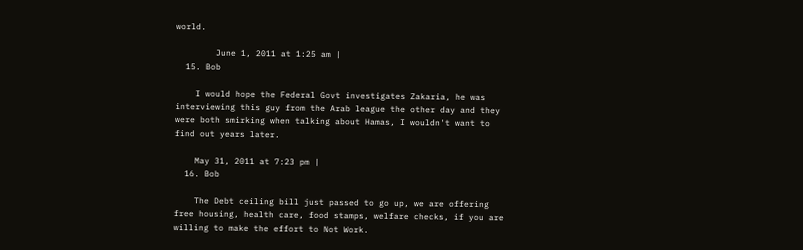world.

        June 1, 2011 at 1:25 am |
  15. Bob

    I would hope the Federal Govt investigates Zakaria, he was interviewing this guy from the Arab league the other day and they were both smirking when talking about Hamas, I wouldn't want to find out years later.

    May 31, 2011 at 7:23 pm |
  16. Bob

    The Debt ceiling bill just passed to go up, we are offering free housing, health care, food stamps, welfare checks, if you are willing to make the effort to Not Work.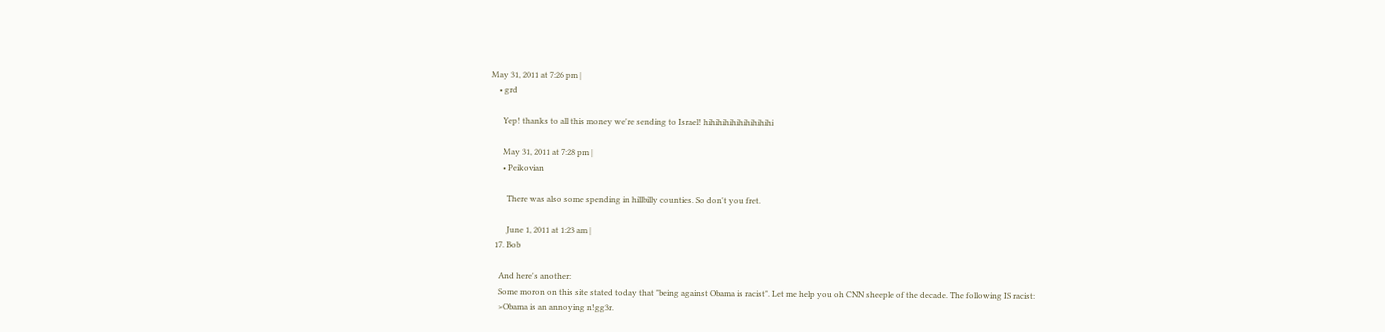May 31, 2011 at 7:26 pm |
    • grd

      Yep! thanks to all this money we're sending to Israel! hihihihihihihihihihi

      May 31, 2011 at 7:28 pm |
      • Peikovian

        There was also some spending in hillbilly counties. So don't you fret.

        June 1, 2011 at 1:23 am |
  17. Bob

    And here's another:
    Some moron on this site stated today that "being against Obama is racist". Let me help you oh CNN sheeple of the decade. The following IS racist:
    >Obama is an annoying n!gg3r.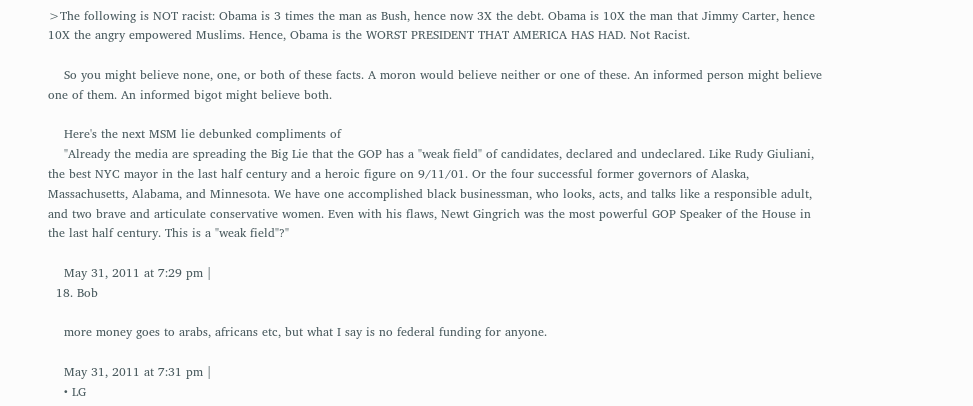>The following is NOT racist: Obama is 3 times the man as Bush, hence now 3X the debt. Obama is 10X the man that Jimmy Carter, hence 10X the angry empowered Muslims. Hence, Obama is the WORST PRESIDENT THAT AMERICA HAS HAD. Not Racist.

    So you might believe none, one, or both of these facts. A moron would believe neither or one of these. An informed person might believe one of them. An informed bigot might believe both.

    Here's the next MSM lie debunked compliments of
    "Already the media are spreading the Big Lie that the GOP has a "weak field" of candidates, declared and undeclared. Like Rudy Giuliani, the best NYC mayor in the last half century and a heroic figure on 9/11/01. Or the four successful former governors of Alaska, Massachusetts, Alabama, and Minnesota. We have one accomplished black businessman, who looks, acts, and talks like a responsible adult, and two brave and articulate conservative women. Even with his flaws, Newt Gingrich was the most powerful GOP Speaker of the House in the last half century. This is a "weak field"?"

    May 31, 2011 at 7:29 pm |
  18. Bob

    more money goes to arabs, africans etc, but what I say is no federal funding for anyone.

    May 31, 2011 at 7:31 pm |
    • LG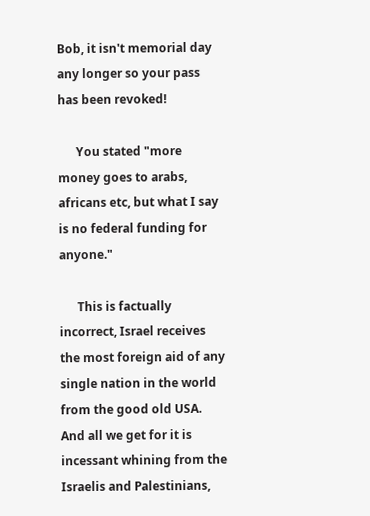Bob, it isn't memorial day any longer so your pass has been revoked!

      You stated "more money goes to arabs, africans etc, but what I say is no federal funding for anyone."

      This is factually incorrect, Israel receives the most foreign aid of any single nation in the world from the good old USA. And all we get for it is incessant whining from the Israelis and Palestinians,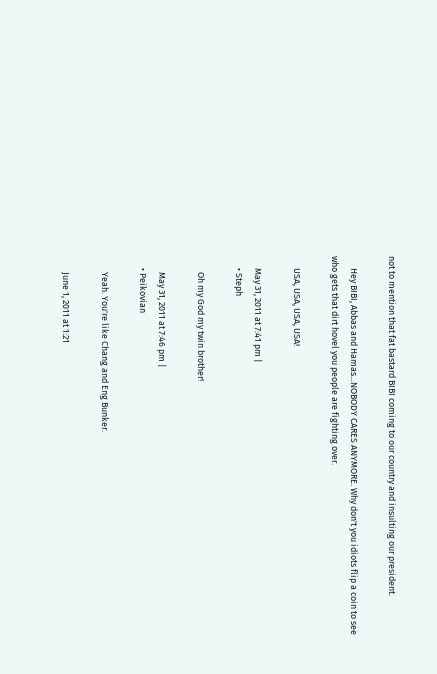not to mention that fat bastard BIBI coming to our country and insulting our president.

      Hey BIBI, Abbas and Hamas...NOBODY CARES ANYMORE. Why don't you idiots flip a coin to see who gets that dirt hovel you people are fighting over.

      USA, USA, USA, USA!

      May 31, 2011 at 7:41 pm |
      • Steph

        Oh my God my twin brother!

        May 31, 2011 at 7:46 pm |
      • Peikovian

        Yeah. You're like Chang and Eng Bunker.

        June 1, 2011 at 1:21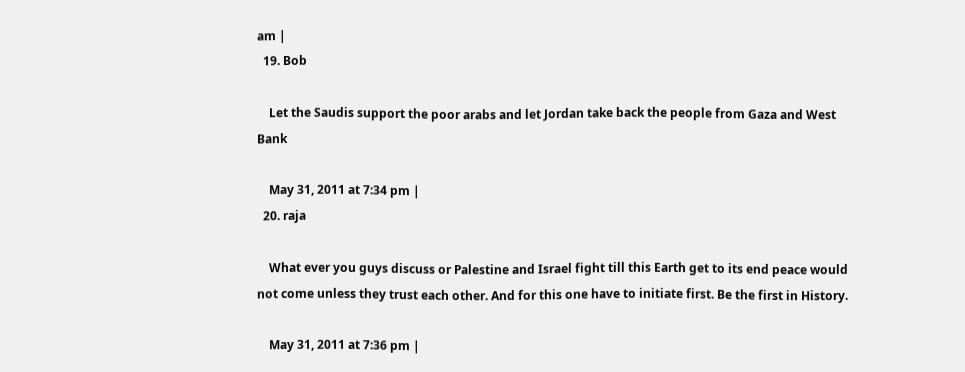am |
  19. Bob

    Let the Saudis support the poor arabs and let Jordan take back the people from Gaza and West Bank

    May 31, 2011 at 7:34 pm |
  20. raja

    What ever you guys discuss or Palestine and Israel fight till this Earth get to its end peace would not come unless they trust each other. And for this one have to initiate first. Be the first in History.

    May 31, 2011 at 7:36 pm |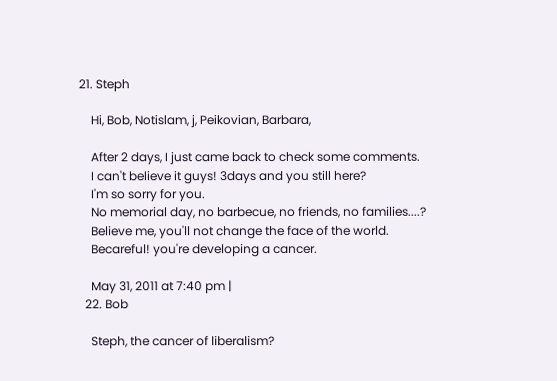21. Steph

    Hi, Bob, Notislam, j, Peikovian, Barbara,

    After 2 days, I just came back to check some comments.
    I can't believe it guys! 3days and you still here?
    I'm so sorry for you.
    No memorial day, no barbecue, no friends, no families....?
    Believe me, you'll not change the face of the world.
    Becareful! you're developing a cancer.

    May 31, 2011 at 7:40 pm |
  22. Bob

    Steph, the cancer of liberalism?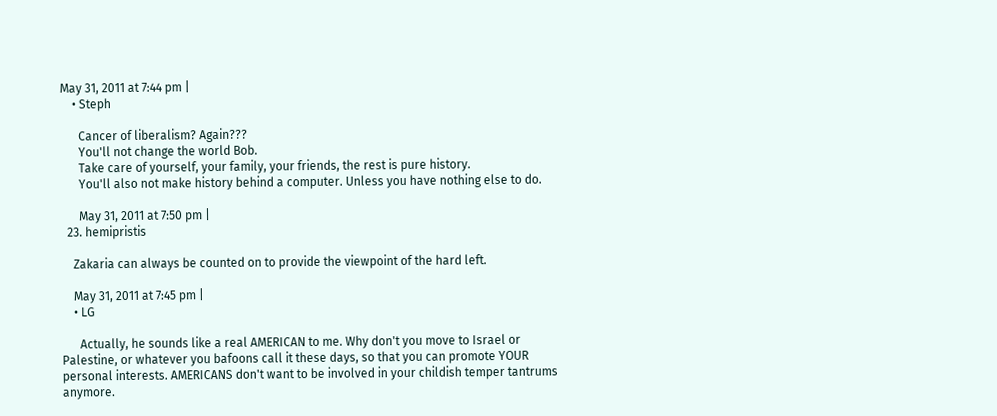May 31, 2011 at 7:44 pm |
    • Steph

      Cancer of liberalism? Again???
      You'll not change the world Bob.
      Take care of yourself, your family, your friends, the rest is pure history.
      You'll also not make history behind a computer. Unless you have nothing else to do.

      May 31, 2011 at 7:50 pm |
  23. hemipristis

    Zakaria can always be counted on to provide the viewpoint of the hard left.

    May 31, 2011 at 7:45 pm |
    • LG

      Actually, he sounds like a real AMERICAN to me. Why don't you move to Israel or Palestine, or whatever you bafoons call it these days, so that you can promote YOUR personal interests. AMERICANS don't want to be involved in your childish temper tantrums anymore.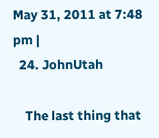May 31, 2011 at 7:48 pm |
  24. JohnUtah

    The last thing that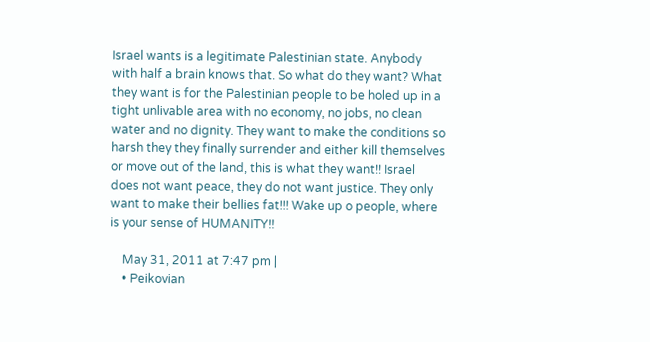Israel wants is a legitimate Palestinian state. Anybody with half a brain knows that. So what do they want? What they want is for the Palestinian people to be holed up in a tight unlivable area with no economy, no jobs, no clean water and no dignity. They want to make the conditions so harsh they they finally surrender and either kill themselves or move out of the land, this is what they want!! Israel does not want peace, they do not want justice. They only want to make their bellies fat!!! Wake up o people, where is your sense of HUMANITY!!

    May 31, 2011 at 7:47 pm |
    • Peikovian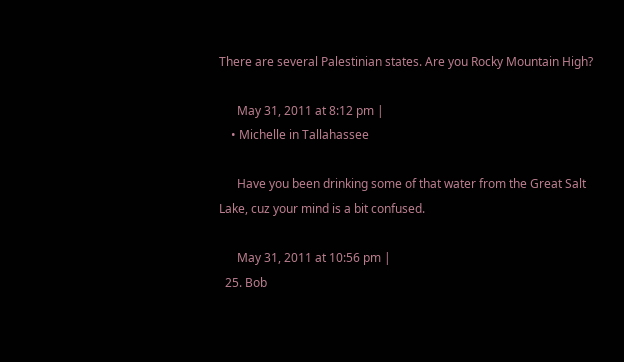There are several Palestinian states. Are you Rocky Mountain High?

      May 31, 2011 at 8:12 pm |
    • Michelle in Tallahassee

      Have you been drinking some of that water from the Great Salt Lake, cuz your mind is a bit confused.

      May 31, 2011 at 10:56 pm |
  25. Bob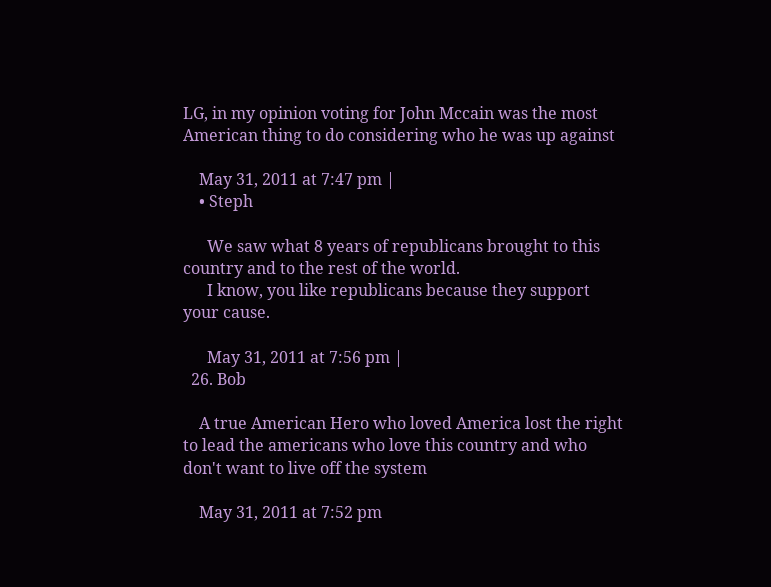LG, in my opinion voting for John Mccain was the most American thing to do considering who he was up against

    May 31, 2011 at 7:47 pm |
    • Steph

      We saw what 8 years of republicans brought to this country and to the rest of the world.
      I know, you like republicans because they support your cause.

      May 31, 2011 at 7:56 pm |
  26. Bob

    A true American Hero who loved America lost the right to lead the americans who love this country and who don't want to live off the system

    May 31, 2011 at 7:52 pm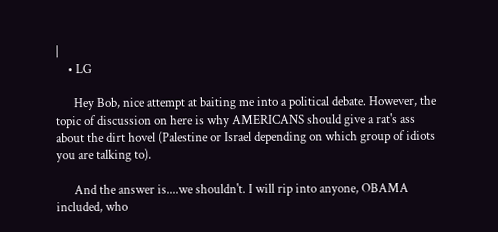|
    • LG

      Hey Bob, nice attempt at baiting me into a political debate. However, the topic of discussion on here is why AMERICANS should give a rat's ass about the dirt hovel (Palestine or Israel depending on which group of idiots you are talking to).

      And the answer is....we shouldn't. I will rip into anyone, OBAMA included, who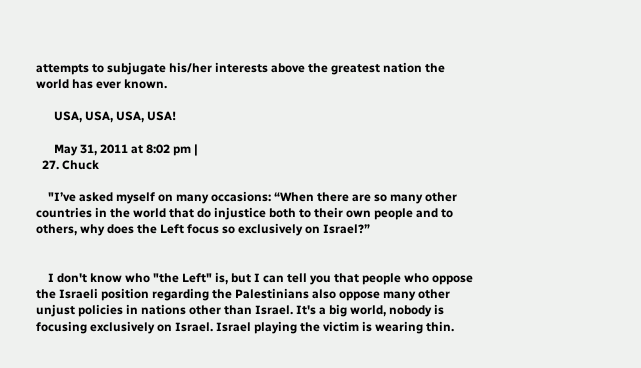attempts to subjugate his/her interests above the greatest nation the world has ever known.

      USA, USA, USA, USA!

      May 31, 2011 at 8:02 pm |
  27. Chuck

    "I’ve asked myself on many occasions: “When there are so many other countries in the world that do injustice both to their own people and to others, why does the Left focus so exclusively on Israel?”


    I don't know who "the Left" is, but I can tell you that people who oppose the Israeli position regarding the Palestinians also oppose many other unjust policies in nations other than Israel. It's a big world, nobody is focusing exclusively on Israel. Israel playing the victim is wearing thin.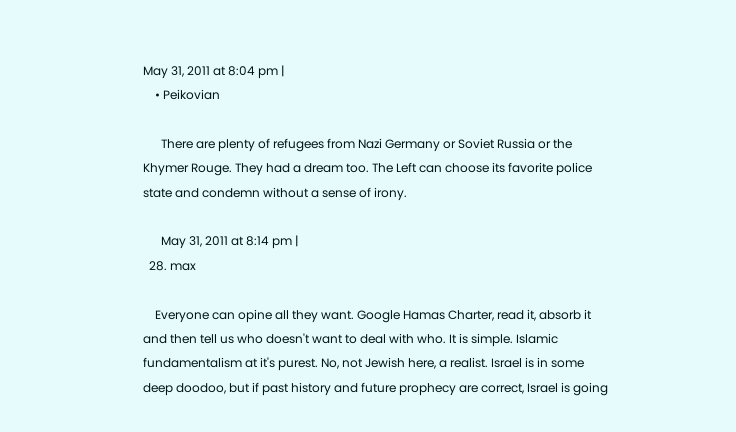May 31, 2011 at 8:04 pm |
    • Peikovian

      There are plenty of refugees from Nazi Germany or Soviet Russia or the Khymer Rouge. They had a dream too. The Left can choose its favorite police state and condemn without a sense of irony.

      May 31, 2011 at 8:14 pm |
  28. max

    Everyone can opine all they want. Google Hamas Charter, read it, absorb it and then tell us who doesn't want to deal with who. It is simple. Islamic fundamentalism at it's purest. No, not Jewish here, a realist. Israel is in some deep doodoo, but if past history and future prophecy are correct, Israel is going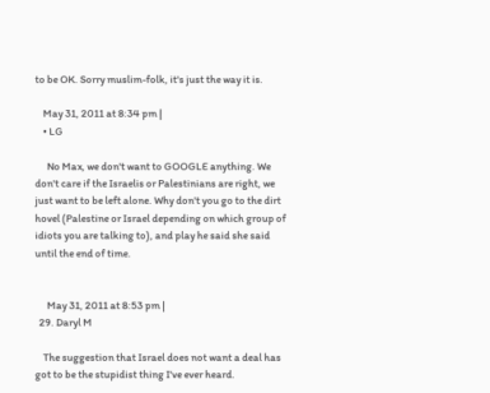to be OK. Sorry muslim-folk, it's just the way it is.

    May 31, 2011 at 8:34 pm |
    • LG

      No Max, we don't want to GOOGLE anything. We don't care if the Israelis or Palestinians are right, we just want to be left alone. Why don't you go to the dirt hovel (Palestine or Israel depending on which group of idiots you are talking to), and play he said she said until the end of time.


      May 31, 2011 at 8:53 pm |
  29. Daryl M

    The suggestion that Israel does not want a deal has got to be the stupidist thing I've ever heard.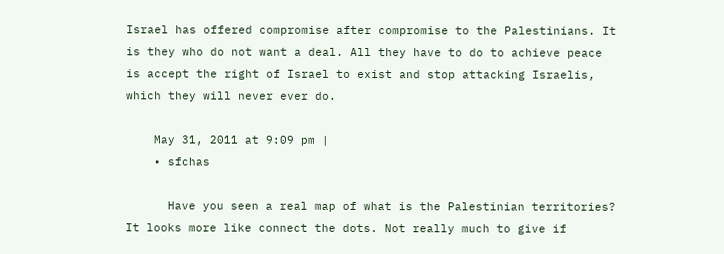Israel has offered compromise after compromise to the Palestinians. It is they who do not want a deal. All they have to do to achieve peace is accept the right of Israel to exist and stop attacking Israelis, which they will never ever do.

    May 31, 2011 at 9:09 pm |
    • sfchas

      Have you seen a real map of what is the Palestinian territories? It looks more like connect the dots. Not really much to give if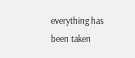everything has been taken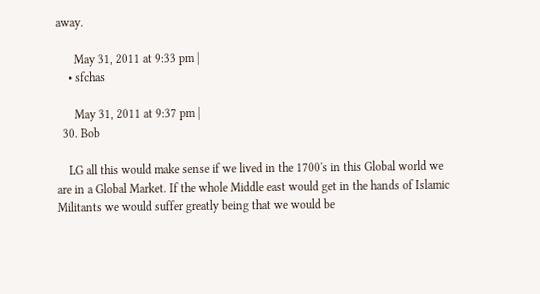away.

      May 31, 2011 at 9:33 pm |
    • sfchas

      May 31, 2011 at 9:37 pm |
  30. Bob

    LG all this would make sense if we lived in the 1700's in this Global world we are in a Global Market. If the whole Middle east would get in the hands of Islamic Militants we would suffer greatly being that we would be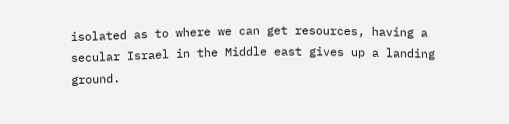isolated as to where we can get resources, having a secular Israel in the Middle east gives up a landing ground.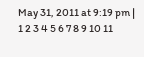May 31, 2011 at 9:19 pm |
1 2 3 4 5 6 7 8 9 10 11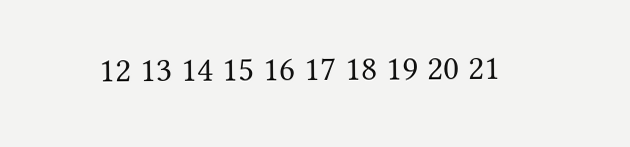12 13 14 15 16 17 18 19 20 21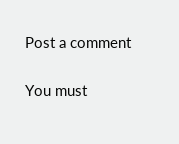Post a comment

You must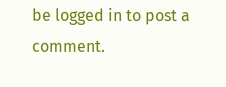be logged in to post a comment.